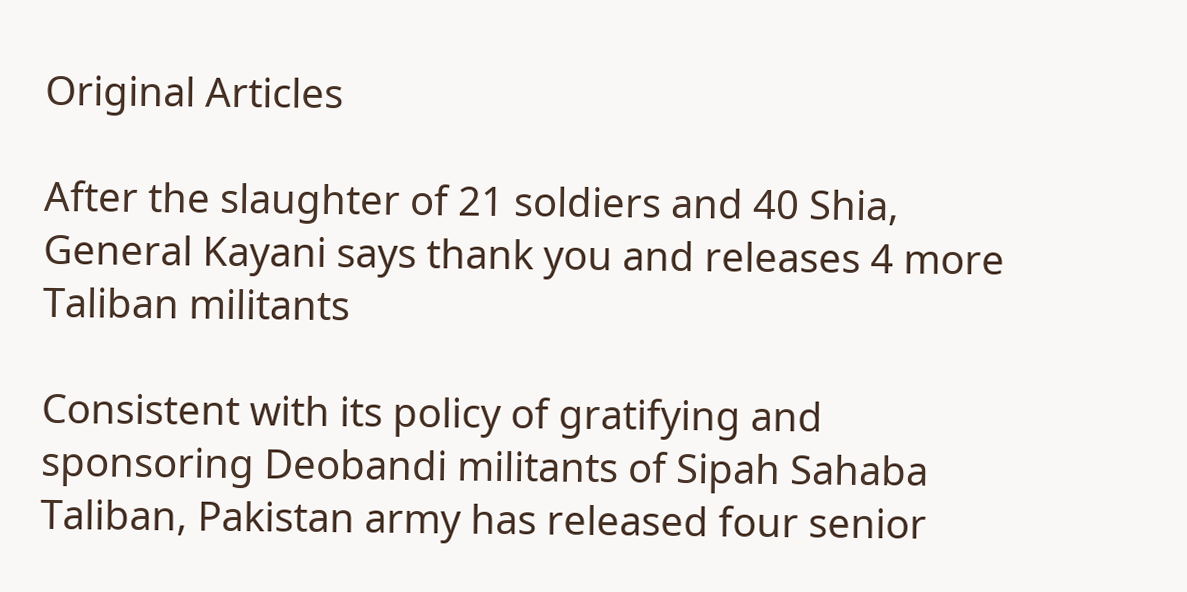Original Articles

After the slaughter of 21 soldiers and 40 Shia, General Kayani says thank you and releases 4 more Taliban militants

Consistent with its policy of gratifying and sponsoring Deobandi militants of Sipah Sahaba Taliban, Pakistan army has released four senior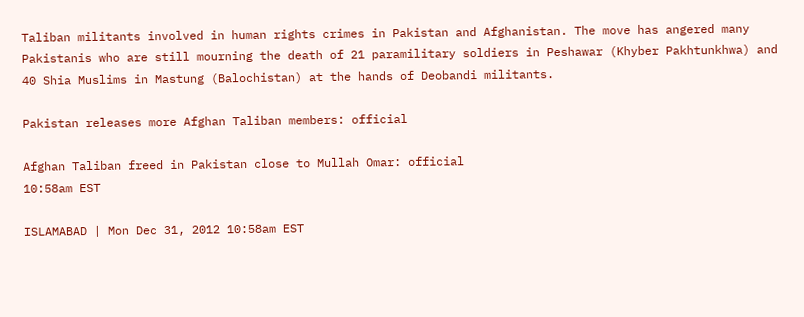Taliban militants involved in human rights crimes in Pakistan and Afghanistan. The move has angered many Pakistanis who are still mourning the death of 21 paramilitary soldiers in Peshawar (Khyber Pakhtunkhwa) and 40 Shia Muslims in Mastung (Balochistan) at the hands of Deobandi militants.

Pakistan releases more Afghan Taliban members: official

Afghan Taliban freed in Pakistan close to Mullah Omar: official
10:58am EST

ISLAMABAD | Mon Dec 31, 2012 10:58am EST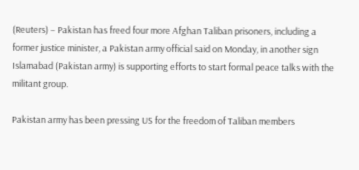(Reuters) – Pakistan has freed four more Afghan Taliban prisoners, including a former justice minister, a Pakistan army official said on Monday, in another sign Islamabad (Pakistan army) is supporting efforts to start formal peace talks with the militant group.

Pakistan army has been pressing US for the freedom of Taliban members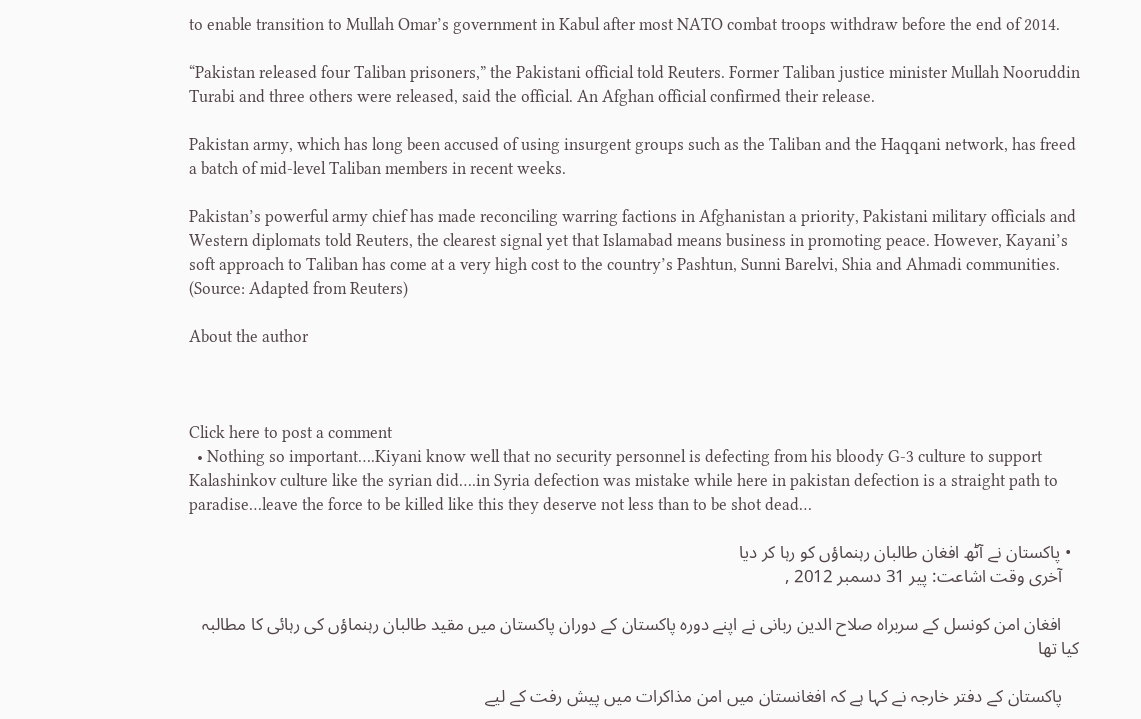to enable transition to Mullah Omar’s government in Kabul after most NATO combat troops withdraw before the end of 2014.

“Pakistan released four Taliban prisoners,” the Pakistani official told Reuters. Former Taliban justice minister Mullah Nooruddin Turabi and three others were released, said the official. An Afghan official confirmed their release.

Pakistan army, which has long been accused of using insurgent groups such as the Taliban and the Haqqani network, has freed a batch of mid-level Taliban members in recent weeks.

Pakistan’s powerful army chief has made reconciling warring factions in Afghanistan a priority, Pakistani military officials and Western diplomats told Reuters, the clearest signal yet that Islamabad means business in promoting peace. However, Kayani’s soft approach to Taliban has come at a very high cost to the country’s Pashtun, Sunni Barelvi, Shia and Ahmadi communities. (Source: Adapted from Reuters)

About the author



Click here to post a comment
  • Nothing so important….Kiyani know well that no security personnel is defecting from his bloody G-3 culture to support Kalashinkov culture like the syrian did….in Syria defection was mistake while here in pakistan defection is a straight path to paradise…leave the force to be killed like this they deserve not less than to be shot dead…

  • پاکستان نے آٹھ افغان طالبان رہنماؤں کو رہا کر دیا
    آخری وقت اشاعت: پير 31 دسمبر 2012 ,

    افغان امن کونسل کے سربراہ صلاح الدین ربانی نے اپنے دورہ پاکستان کے دوران پاکستان میں مقید طالبان رہنماؤں کی رہائی کا مطالبہ کیا تھا

    پاکستان کے دفتر خارجہ نے کہا ہے کہ افغانستان میں امن مذاکرات میں پیش رفت کے لیے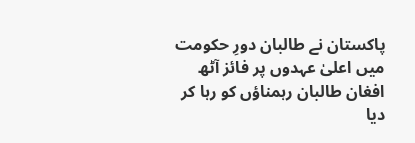پاکستان نے طالبان دورِ حکومت میں اعلیٰ عہدوں پر فائز آٹھ افغان طالبان رہمناؤں کو رہا کر دیا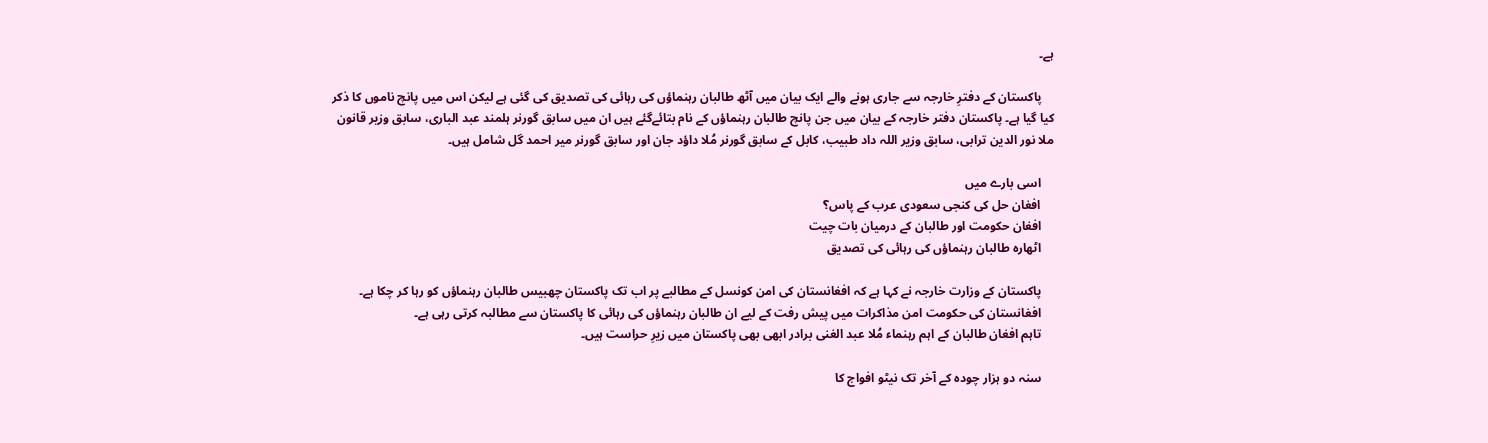ہے۔

    پاکستان کے دفترِ خارجہ سے جاری ہونے والے ایک بیان میں آٹھ طالبان رہنماؤں کی رہائی کی تصدیق کی گئی ہے لیکن اس میں پانچ ناموں کا ذکر کیا گیا ہے۔ پاکستان دفتر خارجہ کے بیان میں جن پانچ طالبان رہنماؤں کے نام بتائےگئے ہیں ان میں سابق گورنر ہلمند عبد الباری، سابق وزیر قانون ملا نور الدین ترابی، سابق وزیر اللہ داد طبیب، کابل کے سابق گورنر مُلا داؤد جان اور سابق گورنر میر احمد گل شامل ہیں۔

    اسی بارے میں
    افغان حل کی کنجی سعودی عرب کے پاس؟
    افغان حکومت اور طالبان کے درمیان بات چیت
    اٹھارہ طالبان رہنماؤں کی رہائی کی تصدیق

    پاکستان کے وزارت خارجہ نے کہا ہے کہ افغانستان کی امن کونسل کے مطالبے پر اب تک پاکستان چھبیس طالبان رہنماؤں کو رہا کر چکا ہے۔
    افغانستان کی حکومت امن مذاکرات میں پیش رفت کے لیے ان طالبان رہنماؤں کی رہائی کا پاکستان سے مطالبہ کرتی رہی ہے۔
    تاہم افغان طالبان کے اہم رہنماء مُلا عبد الغنی برادر ابھی بھی پاکستان میں زیرِ حراست ہیں۔

    سنہ دو ہزار چودہ کے آخر تک نیٹو افواج کا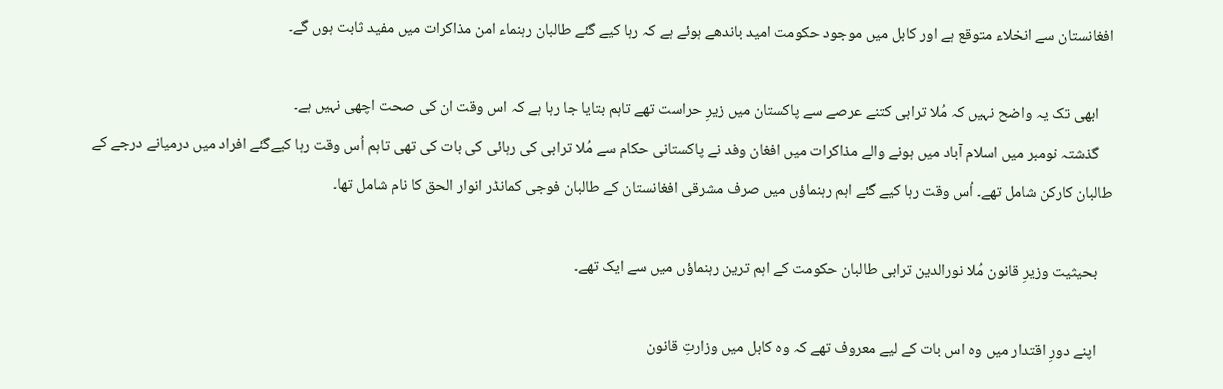افغانستان سے انخلاء متوقع ہے اور کابل میں موجود حکومت امید باندھے ہوئے ہے کہ رہا کیے گئے طالبان رہنماء امن مذاکرات میں مفید ثابت ہوں گے۔

    ابھی تک یہ واضح نہیں کہ مُلا ترابی کتنے عرصے سے پاکستان میں زیرِ حراست تھے تاہم بتایا جا رہا ہے کہ اس وقت ان کی صحت اچھی نہیں ہے۔
    گذشتہ نومبر میں اسلام آباد میں ہونے والے مذاکرات میں افغان وفد نے پاکستانی حکام سے مُلا ترابی کی رہائی کی بات کی تھی تاہم اُس وقت رہا کیےگئے افراد میں درمیانے درجے کے طالبان کارکن شامل تھے۔ اُس وقت رہا کیے گئے اہم رہنماؤں میں صرف مشرقی افغانستان کے طالبان فوجی کمانڈر انوار الحق کا نام شامل تھا۔

    بحیثیت وزیرِ قانون مُلا نورالدین ترابی طالبان حکومت کے اہم ترین رہنماؤں میں سے ایک تھے۔

    اپنے دورِ اقتدار میں وہ اس بات کے لیے معروف تھے کہ وہ کابل میں وزارتِ قانون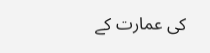کی عمارت کے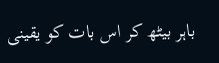باہر بیٹھ کر اس بات کو یقینی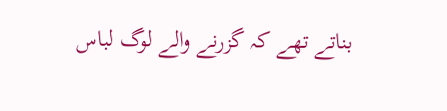بناتے تھے کہ گزرنے والے لوگ لباس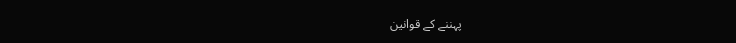پہننے کے قوانین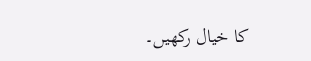کا خیال رکھیں۔